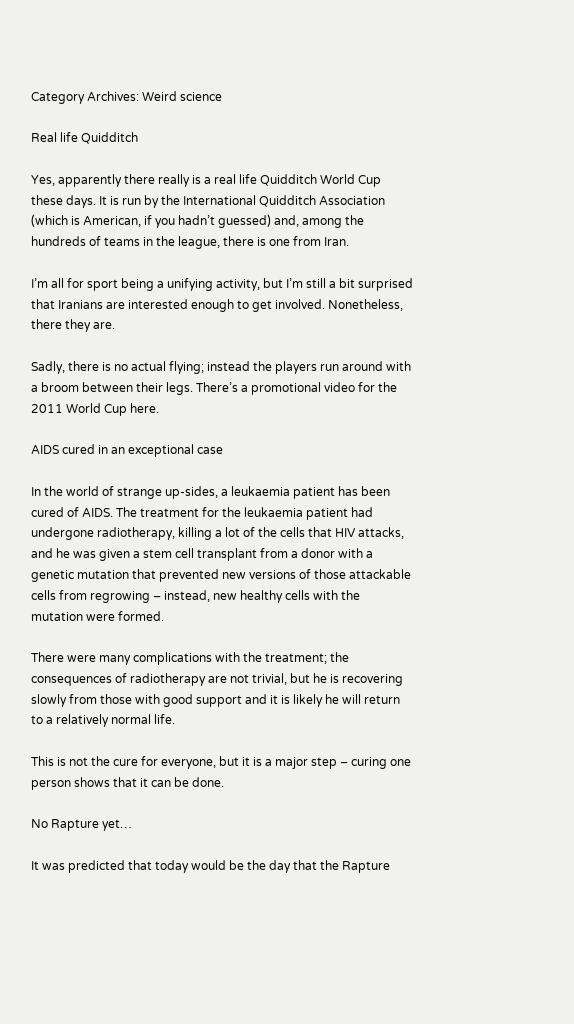Category Archives: Weird science

Real life Quidditch

Yes, apparently there really is a real life Quidditch World Cup these days. It is run by the International Quidditch Association (which is American, if you hadn’t guessed) and, among the hundreds of teams in the league, there is one from Iran.

I’m all for sport being a unifying activity, but I’m still a bit surprised that Iranians are interested enough to get involved. Nonetheless, there they are.

Sadly, there is no actual flying; instead the players run around with a broom between their legs. There’s a promotional video for the 2011 World Cup here.

AIDS cured in an exceptional case

In the world of strange up-sides, a leukaemia patient has been cured of AIDS. The treatment for the leukaemia patient had undergone radiotherapy, killing a lot of the cells that HIV attacks, and he was given a stem cell transplant from a donor with a genetic mutation that prevented new versions of those attackable cells from regrowing – instead, new healthy cells with the mutation were formed.

There were many complications with the treatment; the consequences of radiotherapy are not trivial, but he is recovering slowly from those with good support and it is likely he will return to a relatively normal life.

This is not the cure for everyone, but it is a major step – curing one person shows that it can be done.

No Rapture yet…

It was predicted that today would be the day that the Rapture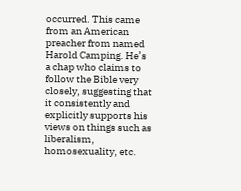occurred. This came from an American preacher from named Harold Camping. He’s a chap who claims to follow the Bible very closely, suggesting that it consistently and explicitly supports his views on things such as liberalism, homosexuality, etc.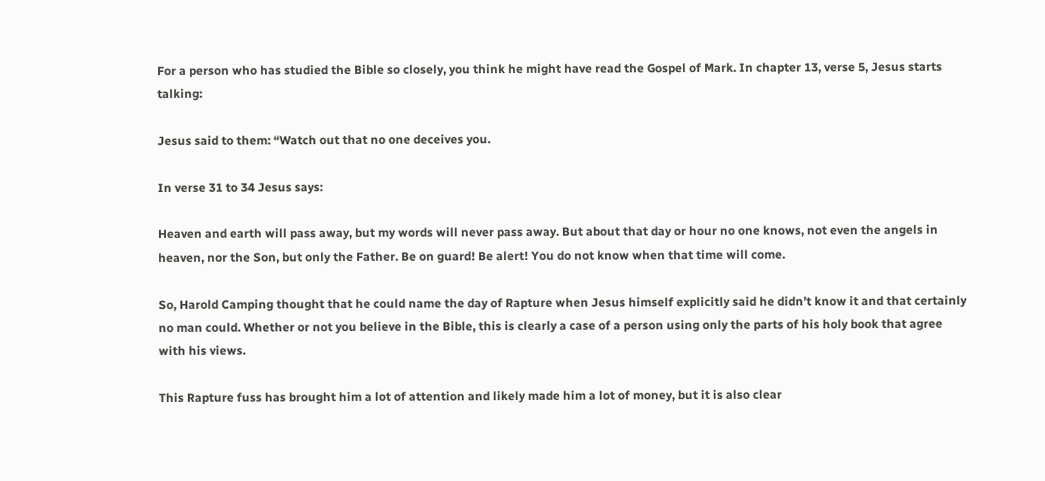For a person who has studied the Bible so closely, you think he might have read the Gospel of Mark. In chapter 13, verse 5, Jesus starts talking:

Jesus said to them: “Watch out that no one deceives you.

In verse 31 to 34 Jesus says:

Heaven and earth will pass away, but my words will never pass away. But about that day or hour no one knows, not even the angels in heaven, nor the Son, but only the Father. Be on guard! Be alert! You do not know when that time will come.

So, Harold Camping thought that he could name the day of Rapture when Jesus himself explicitly said he didn’t know it and that certainly no man could. Whether or not you believe in the Bible, this is clearly a case of a person using only the parts of his holy book that agree with his views.

This Rapture fuss has brought him a lot of attention and likely made him a lot of money, but it is also clear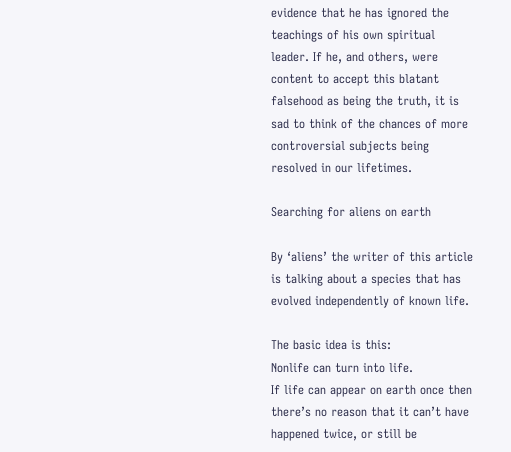evidence that he has ignored the teachings of his own spiritual leader. If he, and others, were content to accept this blatant falsehood as being the truth, it is sad to think of the chances of more controversial subjects being resolved in our lifetimes.

Searching for aliens on earth

By ‘aliens’ the writer of this article is talking about a species that has evolved independently of known life.

The basic idea is this:
Nonlife can turn into life.
If life can appear on earth once then there’s no reason that it can’t have happened twice, or still be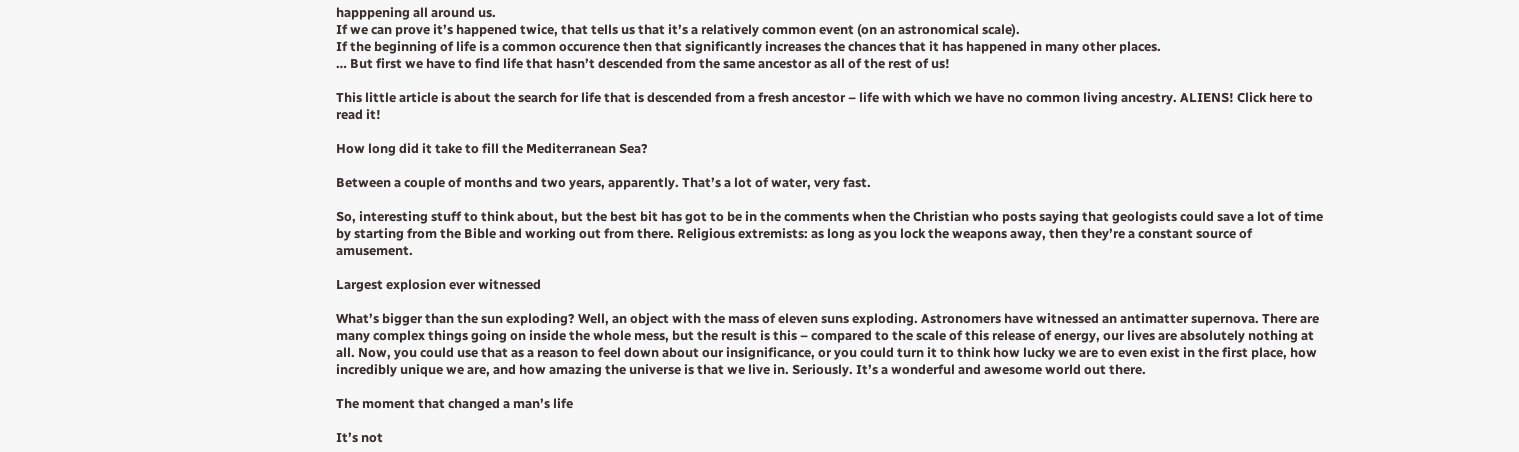happpening all around us.
If we can prove it’s happened twice, that tells us that it’s a relatively common event (on an astronomical scale).
If the beginning of life is a common occurence then that significantly increases the chances that it has happened in many other places.
… But first we have to find life that hasn’t descended from the same ancestor as all of the rest of us!

This little article is about the search for life that is descended from a fresh ancestor – life with which we have no common living ancestry. ALIENS! Click here to read it!

How long did it take to fill the Mediterranean Sea?

Between a couple of months and two years, apparently. That’s a lot of water, very fast.

So, interesting stuff to think about, but the best bit has got to be in the comments when the Christian who posts saying that geologists could save a lot of time by starting from the Bible and working out from there. Religious extremists: as long as you lock the weapons away, then they’re a constant source of amusement.

Largest explosion ever witnessed

What’s bigger than the sun exploding? Well, an object with the mass of eleven suns exploding. Astronomers have witnessed an antimatter supernova. There are many complex things going on inside the whole mess, but the result is this – compared to the scale of this release of energy, our lives are absolutely nothing at all. Now, you could use that as a reason to feel down about our insignificance, or you could turn it to think how lucky we are to even exist in the first place, how incredibly unique we are, and how amazing the universe is that we live in. Seriously. It’s a wonderful and awesome world out there.

The moment that changed a man’s life

It’s not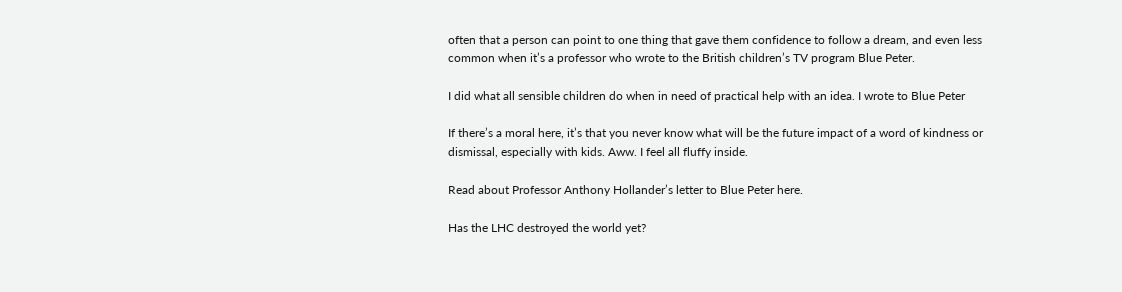often that a person can point to one thing that gave them confidence to follow a dream, and even less common when it’s a professor who wrote to the British children’s TV program Blue Peter.

I did what all sensible children do when in need of practical help with an idea. I wrote to Blue Peter

If there’s a moral here, it’s that you never know what will be the future impact of a word of kindness or dismissal, especially with kids. Aww. I feel all fluffy inside.

Read about Professor Anthony Hollander’s letter to Blue Peter here.

Has the LHC destroyed the world yet?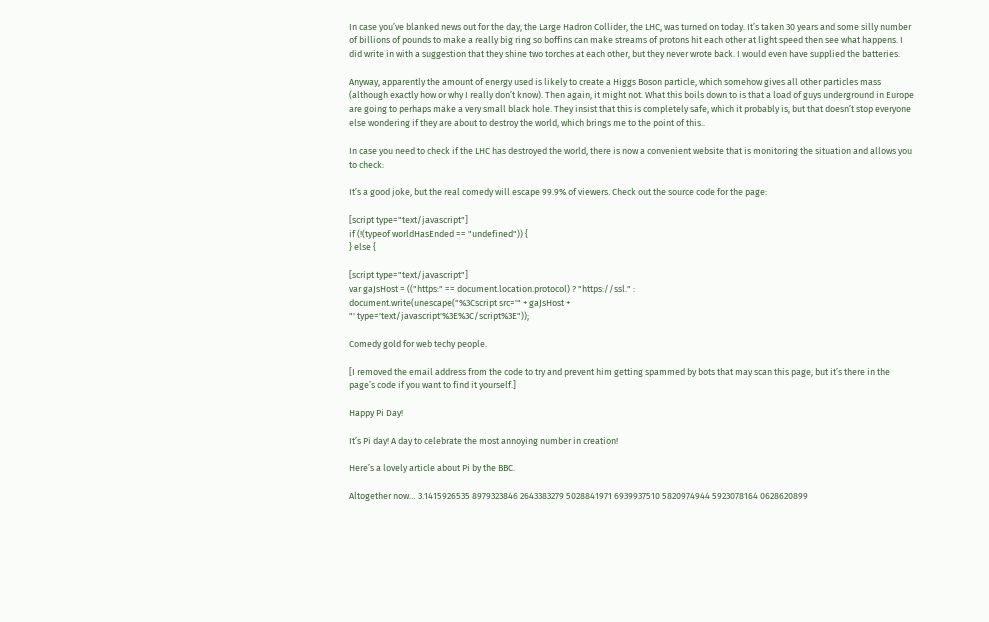In case you’ve blanked news out for the day, the Large Hadron Collider, the LHC, was turned on today. It’s taken 30 years and some silly number of billions of pounds to make a really big ring so boffins can make streams of protons hit each other at light speed then see what happens. I did write in with a suggestion that they shine two torches at each other, but they never wrote back. I would even have supplied the batteries.

Anyway, apparently the amount of energy used is likely to create a Higgs Boson particle, which somehow gives all other particles mass (although exactly how or why I really don’t know). Then again, it might not. What this boils down to is that a load of guys underground in Europe are going to perhaps make a very small black hole. They insist that this is completely safe, which it probably is, but that doesn’t stop everyone else wondering if they are about to destroy the world, which brings me to the point of this..

In case you need to check if the LHC has destroyed the world, there is now a convenient website that is monitoring the situation and allows you to check:

It’s a good joke, but the real comedy will escape 99.9% of viewers. Check out the source code for the page:

[script type="text/javascript"]
if (!(typeof worldHasEnded == "undefined")) {
} else {

[script type="text/javascript"]
var gaJsHost = (("https:" == document.location.protocol) ? "https://ssl." :
document.write(unescape("%3Cscript src='" + gaJsHost +
"' type='text/javascript'%3E%3C/script%3E"));

Comedy gold for web techy people.

[I removed the email address from the code to try and prevent him getting spammed by bots that may scan this page, but it’s there in the page’s code if you want to find it yourself.]

Happy Pi Day!

It’s Pi day! A day to celebrate the most annoying number in creation!

Here’s a lovely article about Pi by the BBC.

Altogether now… 3.1415926535 8979323846 2643383279 5028841971 6939937510 5820974944 5923078164 0628620899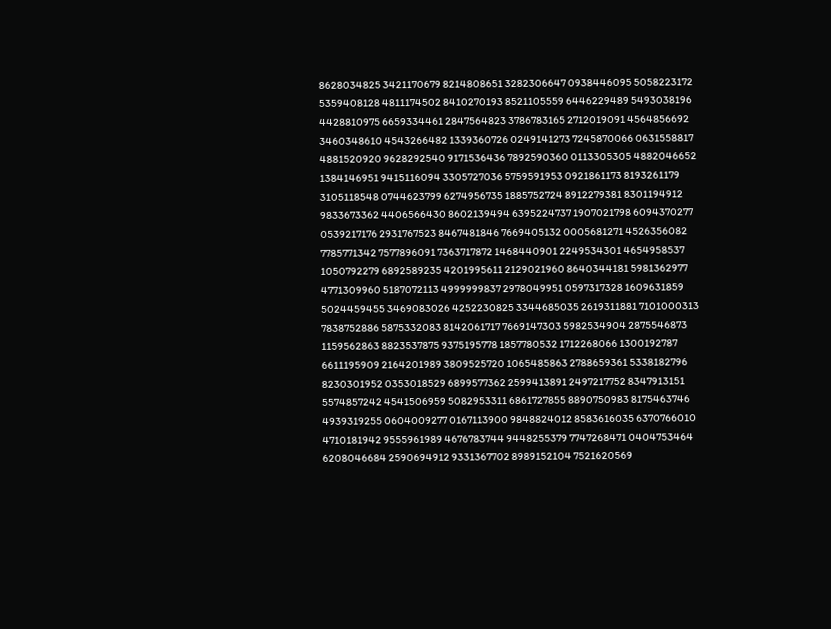8628034825 3421170679 8214808651 3282306647 0938446095 5058223172 5359408128 4811174502 8410270193 8521105559 6446229489 5493038196 4428810975 6659334461 2847564823 3786783165 2712019091 4564856692 3460348610 4543266482 1339360726 0249141273 7245870066 0631558817 4881520920 9628292540 9171536436 7892590360 0113305305 4882046652 1384146951 9415116094 3305727036 5759591953 0921861173 8193261179 3105118548 0744623799 6274956735 1885752724 8912279381 8301194912 9833673362 4406566430 8602139494 6395224737 1907021798 6094370277 0539217176 2931767523 8467481846 7669405132 0005681271 4526356082 7785771342 7577896091 7363717872 1468440901 2249534301 4654958537 1050792279 6892589235 4201995611 2129021960 8640344181 5981362977 4771309960 5187072113 4999999837 2978049951 0597317328 1609631859 5024459455 3469083026 4252230825 3344685035 2619311881 7101000313 7838752886 5875332083 8142061717 7669147303 5982534904 2875546873 1159562863 8823537875 9375195778 1857780532 1712268066 1300192787 6611195909 2164201989 3809525720 1065485863 2788659361 5338182796 8230301952 0353018529 6899577362 2599413891 2497217752 8347913151 5574857242 4541506959 5082953311 6861727855 8890750983 8175463746 4939319255 0604009277 0167113900 9848824012 8583616035 6370766010 4710181942 9555961989 4676783744 9448255379 7747268471 0404753464 6208046684 2590694912 9331367702 8989152104 7521620569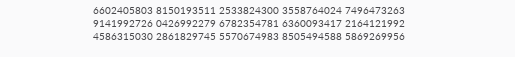6602405803 8150193511 2533824300 3558764024 7496473263 9141992726 0426992279 6782354781 6360093417 2164121992 4586315030 2861829745 5570674983 8505494588 5869269956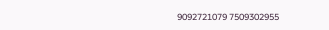9092721079 7509302955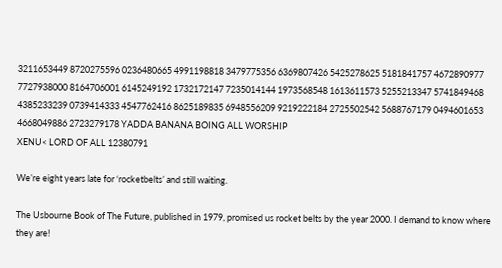3211653449 8720275596 0236480665 4991198818 3479775356 6369807426 5425278625 5181841757 4672890977 7727938000 8164706001 6145249192 1732172147 7235014144 1973568548 1613611573 5255213347 5741849468 4385233239 0739414333 4547762416 8625189835 6948556209 9219222184 2725502542 5688767179 0494601653 4668049886 2723279178 YADDA BANANA BOING ALL WORSHIP
XENU< LORD OF ALL 12380791

We’re eight years late for ‘rocketbelts’ and still waiting.

The Usbourne Book of The Future, published in 1979, promised us rocket belts by the year 2000. I demand to know where they are!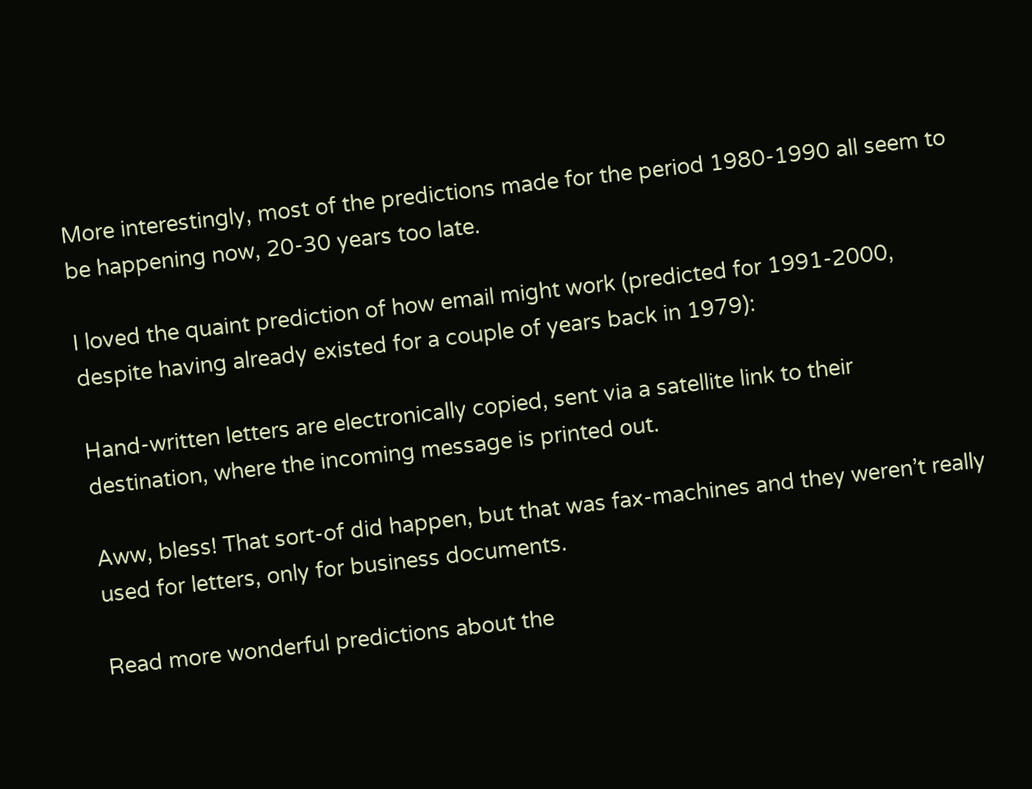More interestingly, most of the predictions made for the period 1980-1990 all seem to be happening now, 20-30 years too late.

I loved the quaint prediction of how email might work (predicted for 1991-2000, despite having already existed for a couple of years back in 1979):

Hand-written letters are electronically copied, sent via a satellite link to their destination, where the incoming message is printed out.

Aww, bless! That sort-of did happen, but that was fax-machines and they weren’t really used for letters, only for business documents.

Read more wonderful predictions about the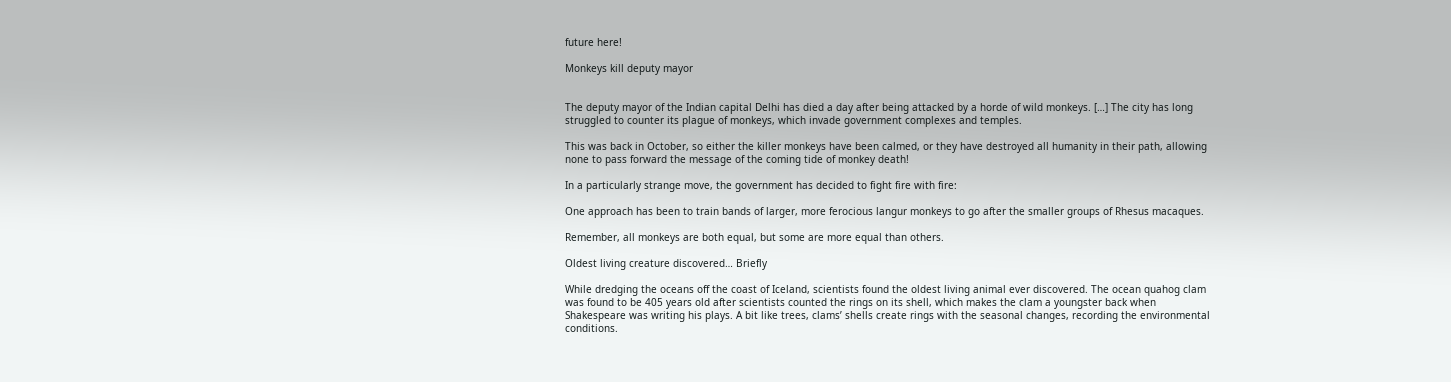future here!

Monkeys kill deputy mayor


The deputy mayor of the Indian capital Delhi has died a day after being attacked by a horde of wild monkeys. […] The city has long struggled to counter its plague of monkeys, which invade government complexes and temples.

This was back in October, so either the killer monkeys have been calmed, or they have destroyed all humanity in their path, allowing none to pass forward the message of the coming tide of monkey death!

In a particularly strange move, the government has decided to fight fire with fire:

One approach has been to train bands of larger, more ferocious langur monkeys to go after the smaller groups of Rhesus macaques.

Remember, all monkeys are both equal, but some are more equal than others.

Oldest living creature discovered… Briefly

While dredging the oceans off the coast of Iceland, scientists found the oldest living animal ever discovered. The ocean quahog clam was found to be 405 years old after scientists counted the rings on its shell, which makes the clam a youngster back when Shakespeare was writing his plays. A bit like trees, clams’ shells create rings with the seasonal changes, recording the environmental conditions.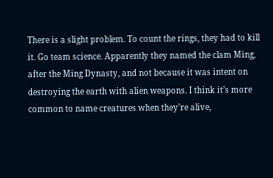There is a slight problem. To count the rings, they had to kill it. Go team science. Apparently they named the clam Ming, after the Ming Dynasty, and not because it was intent on destroying the earth with alien weapons. I think it’s more common to name creatures when they’re alive,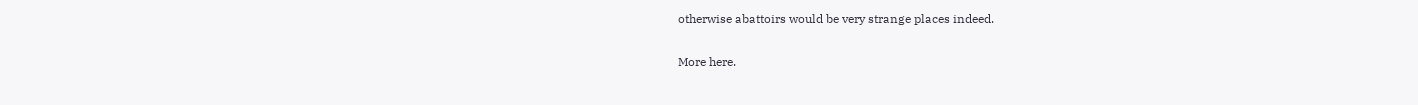otherwise abattoirs would be very strange places indeed.

More here.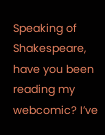Speaking of Shakespeare, have you been reading my webcomic? I’ve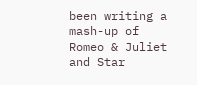been writing a mash-up of Romeo & Juliet and Star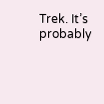Trek. It’s probably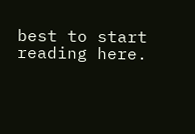best to start reading here.